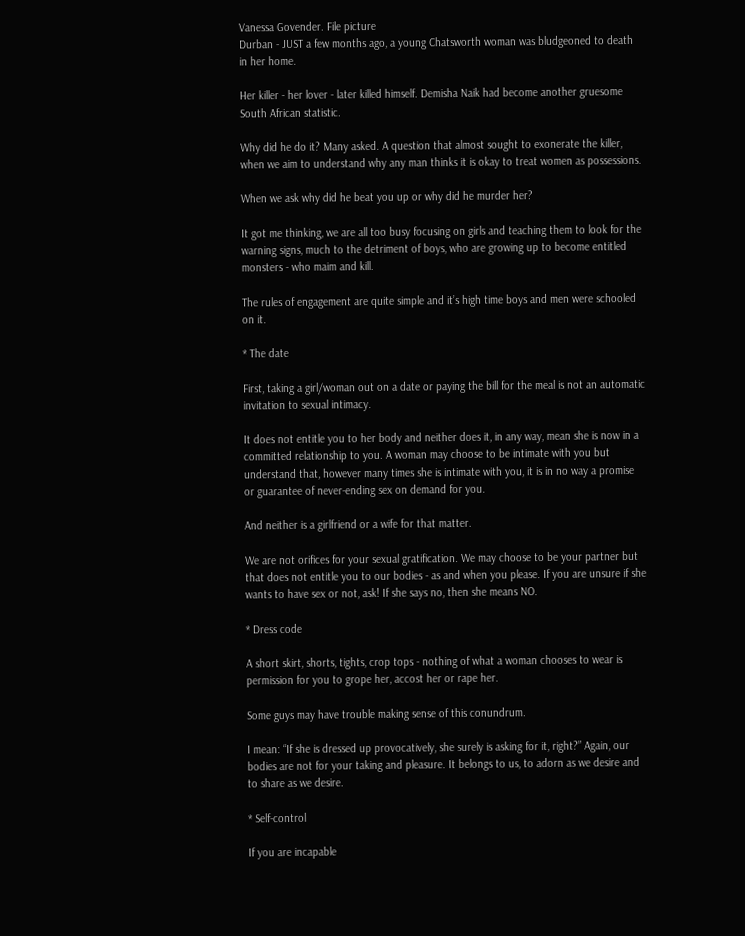Vanessa Govender. File picture
Durban - JUST a few months ago, a young Chatsworth woman was bludgeoned to death in her home.

Her killer - her lover - later killed himself. Demisha Naik had become another gruesome South African statistic.

Why did he do it? Many asked. A question that almost sought to exonerate the killer, when we aim to understand why any man thinks it is okay to treat women as possessions.

When we ask why did he beat you up or why did he murder her?

It got me thinking, we are all too busy focusing on girls and teaching them to look for the warning signs, much to the detriment of boys, who are growing up to become entitled monsters - who maim and kill.

The rules of engagement are quite simple and it’s high time boys and men were schooled on it.

* The date

First, taking a girl/woman out on a date or paying the bill for the meal is not an automatic invitation to sexual intimacy.

It does not entitle you to her body and neither does it, in any way, mean she is now in a committed relationship to you. A woman may choose to be intimate with you but understand that, however many times she is intimate with you, it is in no way a promise or guarantee of never-ending sex on demand for you.

And neither is a girlfriend or a wife for that matter.

We are not orifices for your sexual gratification. We may choose to be your partner but that does not entitle you to our bodies - as and when you please. If you are unsure if she wants to have sex or not, ask! If she says no, then she means NO.

* Dress code

A short skirt, shorts, tights, crop tops - nothing of what a woman chooses to wear is permission for you to grope her, accost her or rape her.

Some guys may have trouble making sense of this conundrum.

I mean: “If she is dressed up provocatively, she surely is asking for it, right?” Again, our bodies are not for your taking and pleasure. It belongs to us, to adorn as we desire and to share as we desire.

* Self-control

If you are incapable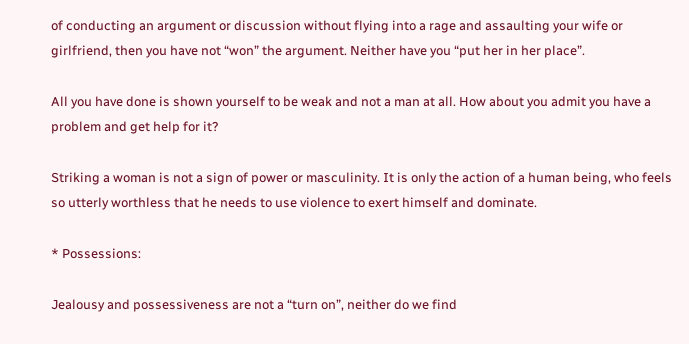of conducting an argument or discussion without flying into a rage and assaulting your wife or girlfriend, then you have not “won” the argument. Neither have you “put her in her place”.

All you have done is shown yourself to be weak and not a man at all. How about you admit you have a problem and get help for it?

Striking a woman is not a sign of power or masculinity. It is only the action of a human being, who feels so utterly worthless that he needs to use violence to exert himself and dominate.

* Possessions:

Jealousy and possessiveness are not a “turn on”, neither do we find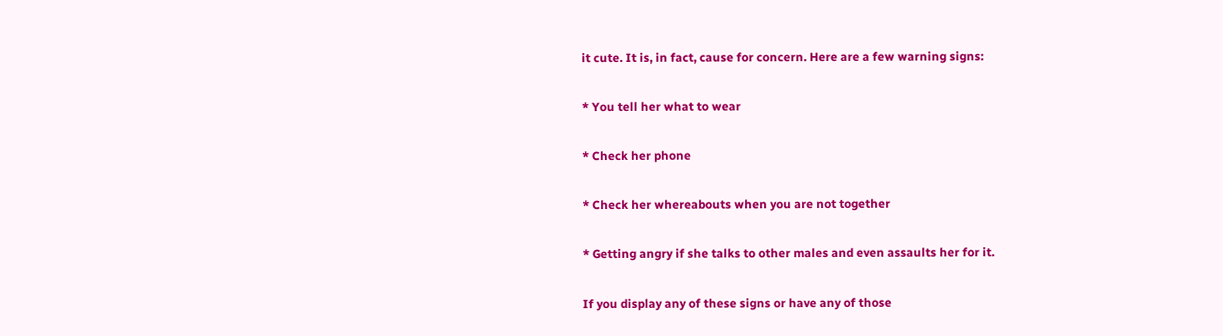it cute. It is, in fact, cause for concern. Here are a few warning signs:

* You tell her what to wear

* Check her phone

* Check her whereabouts when you are not together

* Getting angry if she talks to other males and even assaults her for it.

If you display any of these signs or have any of those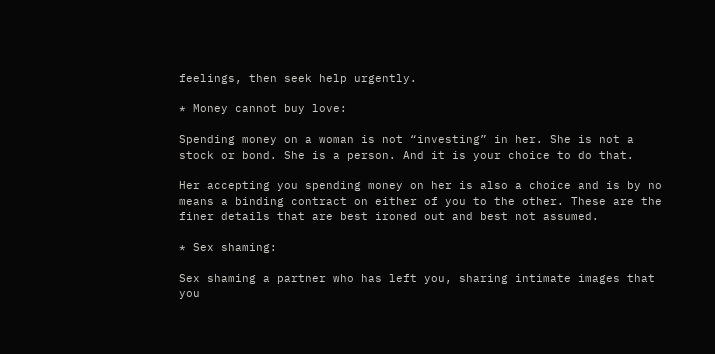feelings, then seek help urgently.

* Money cannot buy love:

Spending money on a woman is not “investing” in her. She is not a stock or bond. She is a person. And it is your choice to do that.

Her accepting you spending money on her is also a choice and is by no means a binding contract on either of you to the other. These are the finer details that are best ironed out and best not assumed.

* Sex shaming:

Sex shaming a partner who has left you, sharing intimate images that you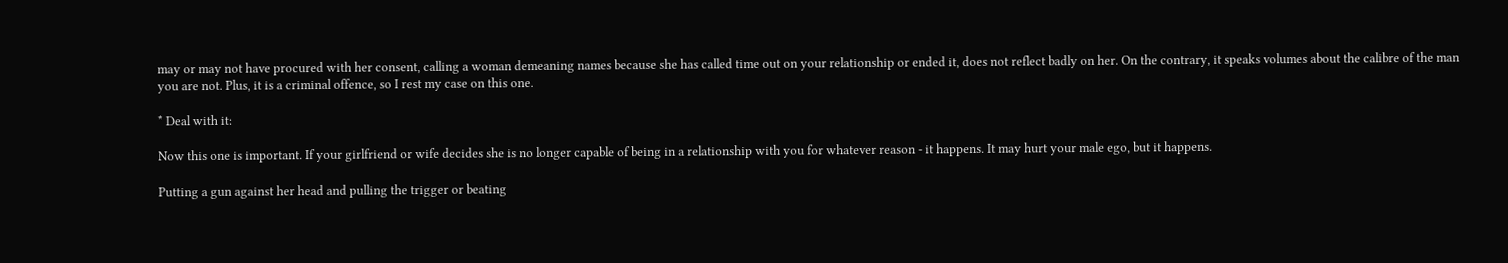may or may not have procured with her consent, calling a woman demeaning names because she has called time out on your relationship or ended it, does not reflect badly on her. On the contrary, it speaks volumes about the calibre of the man you are not. Plus, it is a criminal offence, so I rest my case on this one.

* Deal with it:

Now this one is important. If your girlfriend or wife decides she is no longer capable of being in a relationship with you for whatever reason - it happens. It may hurt your male ego, but it happens.

Putting a gun against her head and pulling the trigger or beating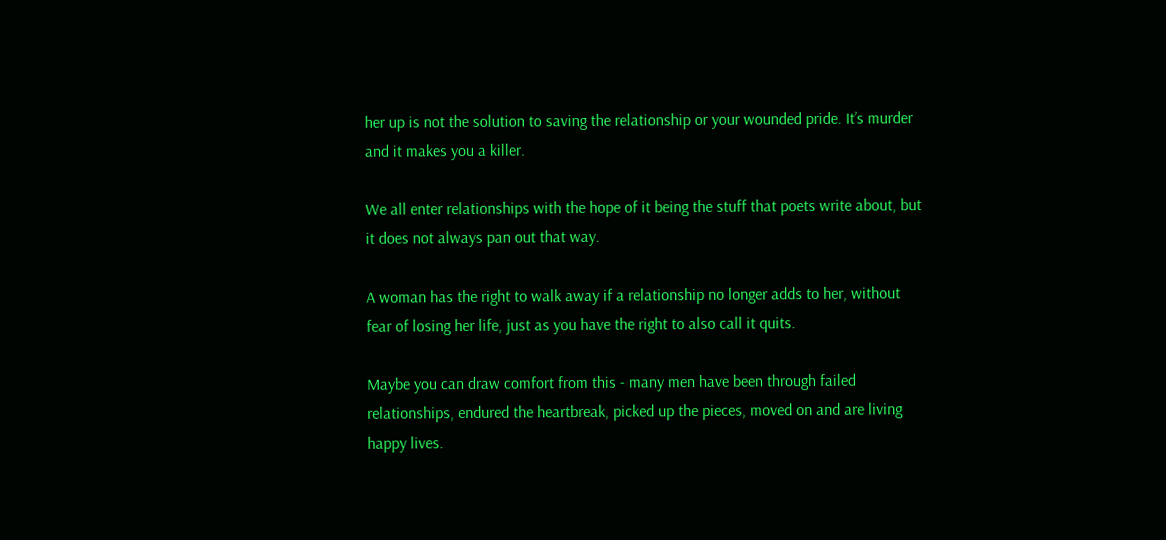her up is not the solution to saving the relationship or your wounded pride. It’s murder and it makes you a killer.

We all enter relationships with the hope of it being the stuff that poets write about, but it does not always pan out that way.

A woman has the right to walk away if a relationship no longer adds to her, without fear of losing her life, just as you have the right to also call it quits.

Maybe you can draw comfort from this - many men have been through failed relationships, endured the heartbreak, picked up the pieces, moved on and are living happy lives.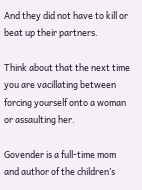And they did not have to kill or beat up their partners.

Think about that the next time you are vacillating between forcing yourself onto a woman or assaulting her.

Govender is a full-time mom and author of the children’s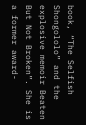book, “The Selfish Shongololo” and the explosive memoir Beaten But Not Broken”. She is a former award-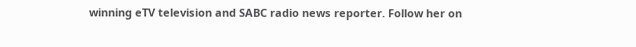winning eTV television and SABC radio news reporter. Follow her on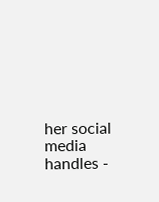her social media handles -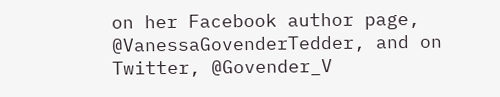on her Facebook author page, @VanessaGovenderTedder, and on Twitter, @Govender_V